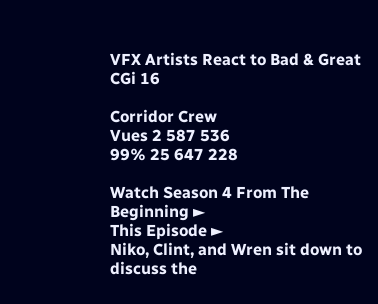VFX Artists React to Bad & Great CGi 16

Corridor Crew
Vues 2 587 536
99% 25 647 228

Watch Season 4 From The Beginning ►
This Episode ►
Niko, Clint, and Wren sit down to discuss the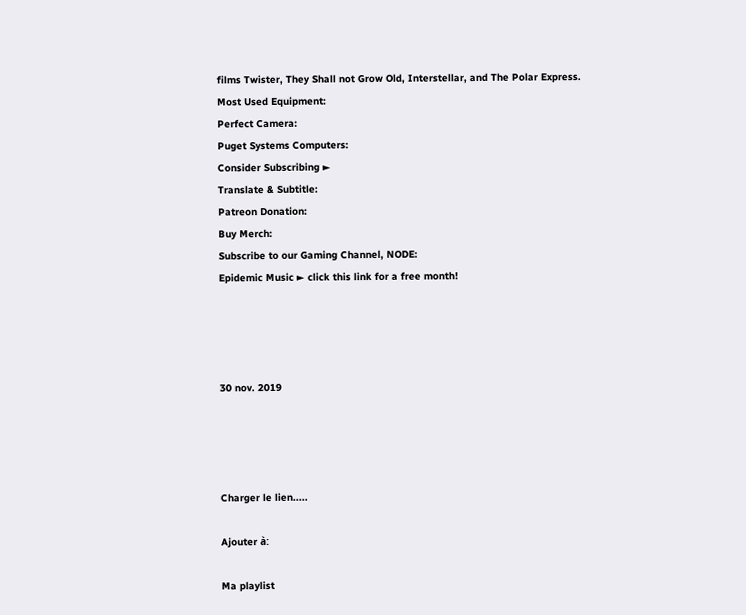films Twister, They Shall not Grow Old, Interstellar, and The Polar Express.
Most Used Equipment:
Perfect Camera:
Puget Systems Computers:
Consider Subscribing ►
Translate & Subtitle:
Patreon Donation:
Buy Merch:
Subscribe to our Gaming Channel, NODE:
Epidemic Music ► click this link for a free month!




30 nov. 2019




Charger le lien.....

Ajouter à:

Ma playlist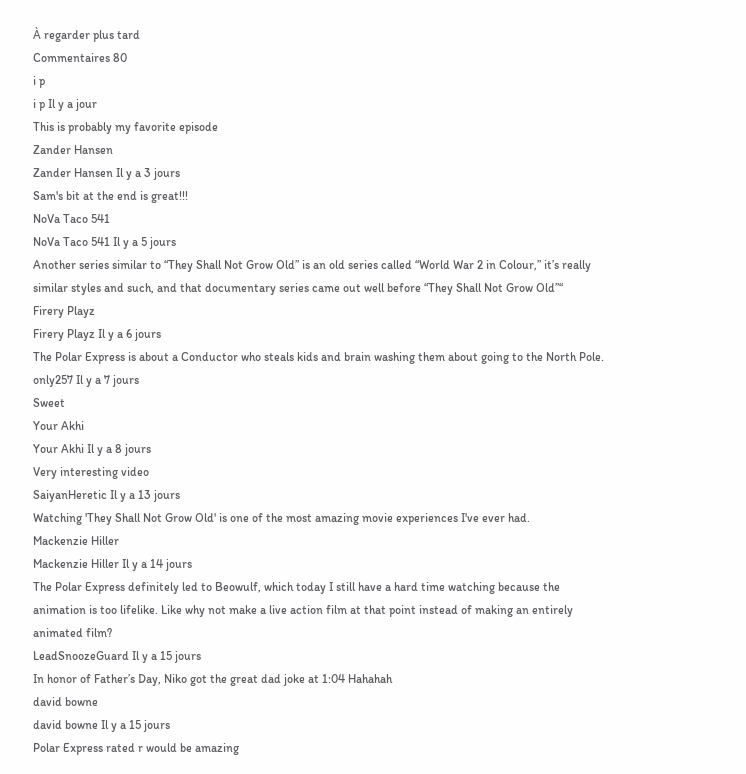À regarder plus tard
Commentaires 80
i p
i p Il y a jour
This is probably my favorite episode
Zander Hansen
Zander Hansen Il y a 3 jours
Sam's bit at the end is great!!!
NoVa Taco 541
NoVa Taco 541 Il y a 5 jours
Another series similar to “They Shall Not Grow Old” is an old series called “World War 2 in Colour,” it’s really similar styles and such, and that documentary series came out well before “They Shall Not Grow Old”“
Firery Playz
Firery Playz Il y a 6 jours
The Polar Express is about a Conductor who steals kids and brain washing them about going to the North Pole.
only257 Il y a 7 jours
Sweet
Your Akhi
Your Akhi Il y a 8 jours
Very interesting video
SaiyanHeretic Il y a 13 jours
Watching 'They Shall Not Grow Old' is one of the most amazing movie experiences I've ever had.
Mackenzie Hiller
Mackenzie Hiller Il y a 14 jours
The Polar Express definitely led to Beowulf, which today I still have a hard time watching because the animation is too lifelike. Like why not make a live action film at that point instead of making an entirely animated film?
LeadSnoozeGuard Il y a 15 jours
In honor of Father’s Day, Niko got the great dad joke at 1:04 Hahahah
david bowne
david bowne Il y a 15 jours
Polar Express rated r would be amazing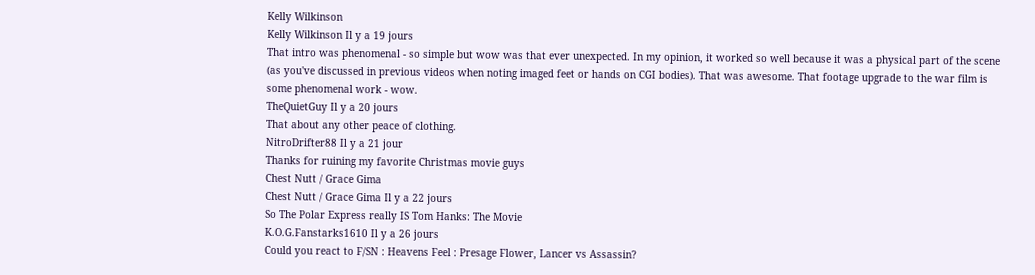Kelly Wilkinson
Kelly Wilkinson Il y a 19 jours
That intro was phenomenal - so simple but wow was that ever unexpected. In my opinion, it worked so well because it was a physical part of the scene (as you've discussed in previous videos when noting imaged feet or hands on CGI bodies). That was awesome. That footage upgrade to the war film is some phenomenal work - wow.
TheQuietGuy Il y a 20 jours
That about any other peace of clothing.
NitroDrifter88 Il y a 21 jour
Thanks for ruining my favorite Christmas movie guys
Chest Nutt / Grace Gima
Chest Nutt / Grace Gima Il y a 22 jours
So The Polar Express really IS Tom Hanks: The Movie
K.O.G.Fanstarks1610 Il y a 26 jours
Could you react to F/SN : Heavens Feel : Presage Flower, Lancer vs Assassin?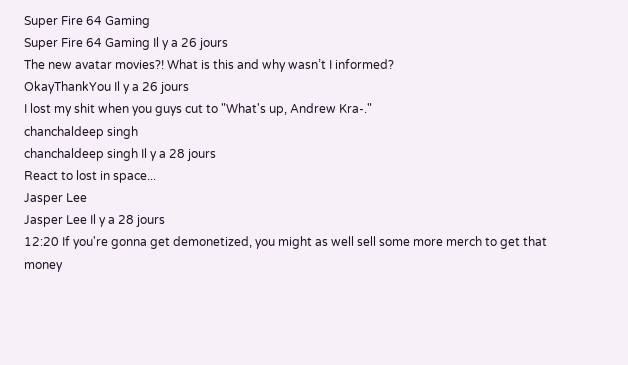Super Fire 64 Gaming
Super Fire 64 Gaming Il y a 26 jours
The new avatar movies?! What is this and why wasn’t I informed?
OkayThankYou Il y a 26 jours
I lost my shit when you guys cut to "What's up, Andrew Kra-."
chanchaldeep singh
chanchaldeep singh Il y a 28 jours
React to lost in space...
Jasper Lee
Jasper Lee Il y a 28 jours
12:20 If you're gonna get demonetized, you might as well sell some more merch to get that money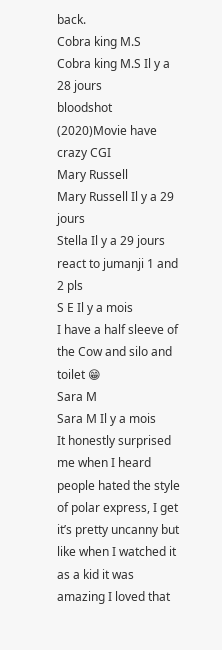back.
Cobra king M.S
Cobra king M.S Il y a 28 jours
bloodshot (2020)Movie have crazy CGI
Mary Russell
Mary Russell Il y a 29 jours
Stella Il y a 29 jours
react to jumanji 1 and 2 pls
S E Il y a mois
I have a half sleeve of the Cow and silo and toilet 😁
Sara M
Sara M Il y a mois
It honestly surprised me when I heard people hated the style of polar express, I get it’s pretty uncanny but like when I watched it as a kid it was amazing I loved that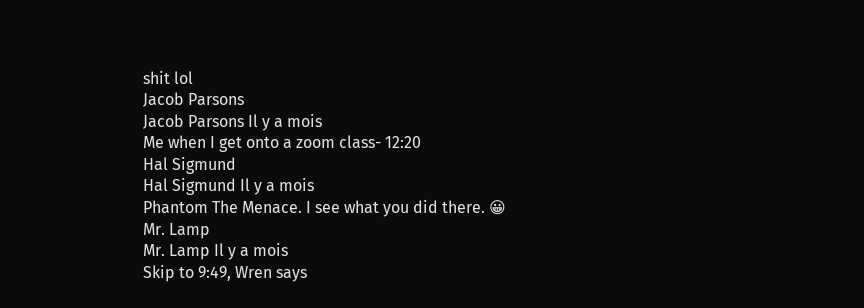shit lol
Jacob Parsons
Jacob Parsons Il y a mois
Me when I get onto a zoom class- 12:20
Hal Sigmund
Hal Sigmund Il y a mois
Phantom The Menace. I see what you did there. 😀
Mr. Lamp
Mr. Lamp Il y a mois
Skip to 9:49, Wren says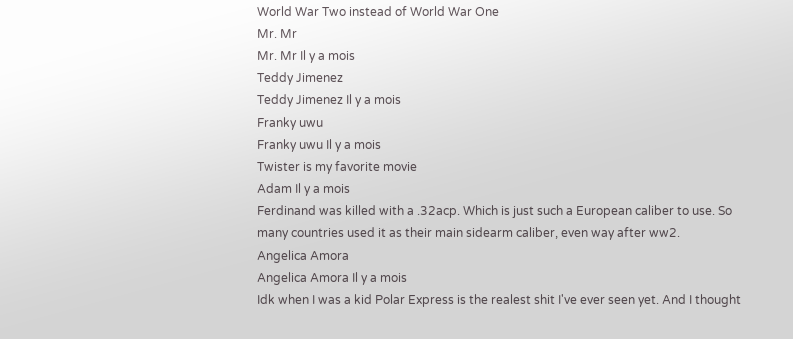World War Two instead of World War One
Mr. Mr
Mr. Mr Il y a mois
Teddy Jimenez
Teddy Jimenez Il y a mois
Franky uwu
Franky uwu Il y a mois
Twister is my favorite movie
Adam Il y a mois
Ferdinand was killed with a .32acp. Which is just such a European caliber to use. So many countries used it as their main sidearm caliber, even way after ww2.
Angelica Amora
Angelica Amora Il y a mois
Idk when I was a kid Polar Express is the realest shit I've ever seen yet. And I thought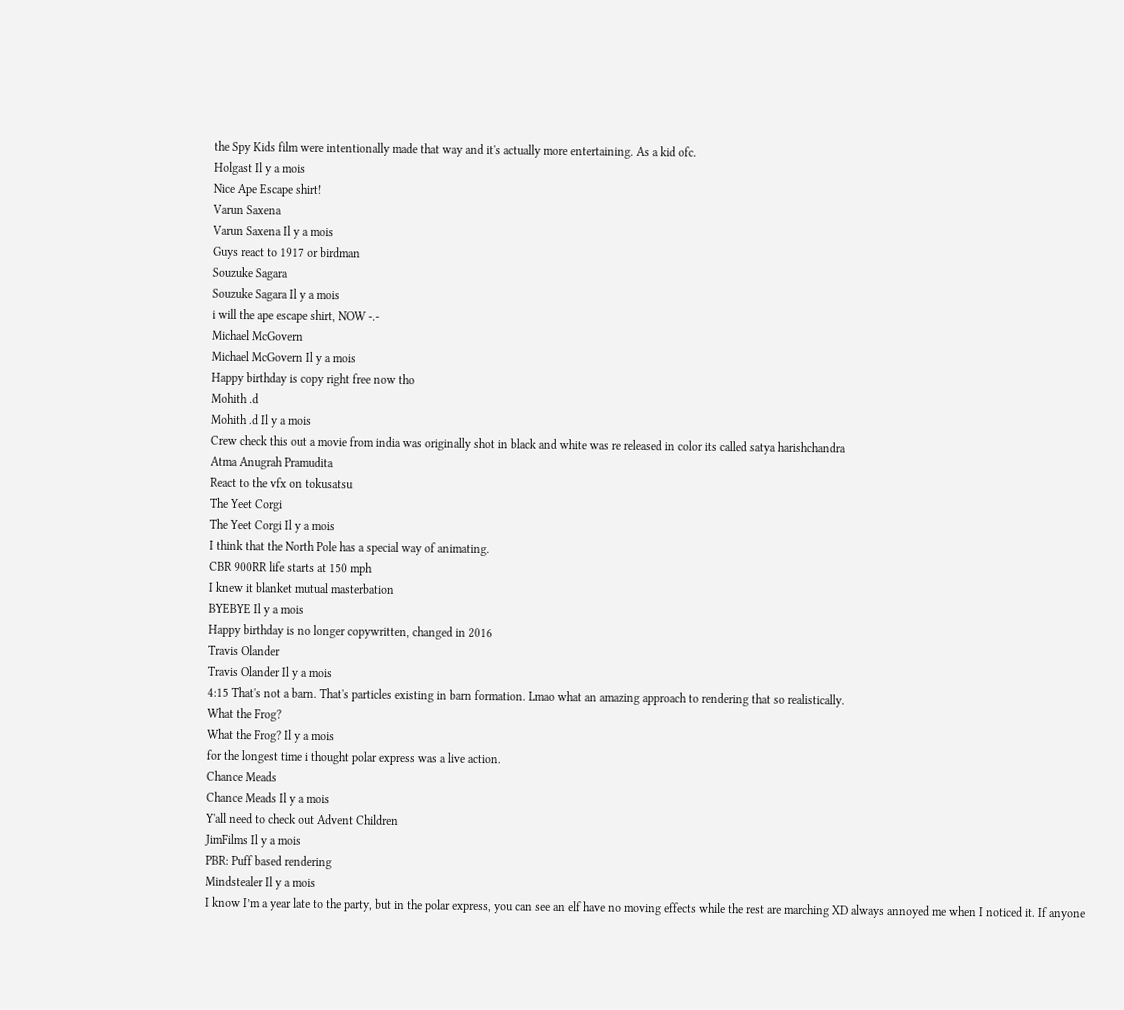the Spy Kids film were intentionally made that way and it's actually more entertaining. As a kid ofc.
Holgast Il y a mois
Nice Ape Escape shirt!
Varun Saxena
Varun Saxena Il y a mois
Guys react to 1917 or birdman
Souzuke Sagara
Souzuke Sagara Il y a mois
i will the ape escape shirt, NOW -.-
Michael McGovern
Michael McGovern Il y a mois
Happy birthday is copy right free now tho
Mohith .d
Mohith .d Il y a mois
Crew check this out a movie from india was originally shot in black and white was re released in color its called satya harishchandra
Atma Anugrah Pramudita
React to the vfx on tokusatsu
The Yeet Corgi
The Yeet Corgi Il y a mois
I think that the North Pole has a special way of animating.
CBR 900RR life starts at 150 mph
I knew it blanket mutual masterbation
BYEBYE Il y a mois
Happy birthday is no longer copywritten, changed in 2016
Travis Olander
Travis Olander Il y a mois
4:15 That's not a barn. That's particles existing in barn formation. Lmao what an amazing approach to rendering that so realistically.
What the Frog?
What the Frog? Il y a mois
for the longest time i thought polar express was a live action.
Chance Meads
Chance Meads Il y a mois
Y'all need to check out Advent Children
JimFilms Il y a mois
PBR: Puff based rendering
Mindstealer Il y a mois
I know I’m a year late to the party, but in the polar express, you can see an elf have no moving effects while the rest are marching XD always annoyed me when I noticed it. If anyone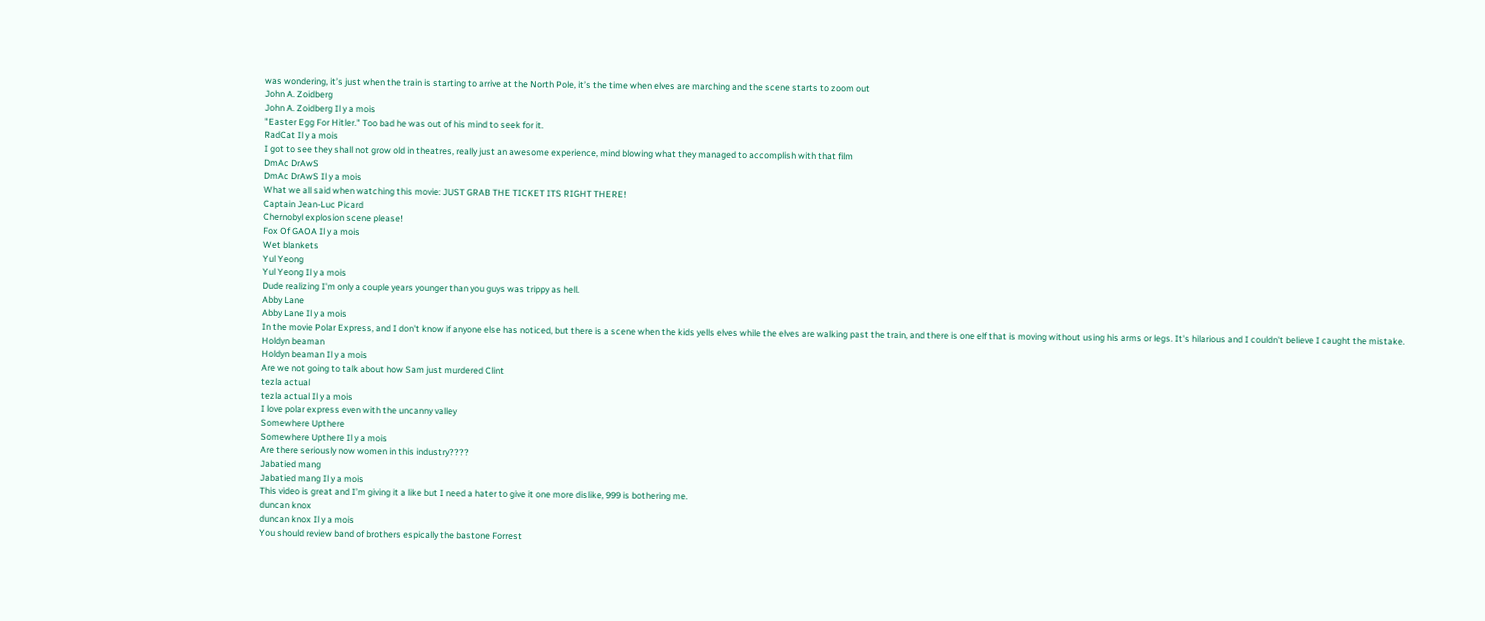was wondering, it’s just when the train is starting to arrive at the North Pole, it’s the time when elves are marching and the scene starts to zoom out
John A. Zoidberg
John A. Zoidberg Il y a mois
"Easter Egg For Hitler." Too bad he was out of his mind to seek for it.
RadCat Il y a mois
I got to see they shall not grow old in theatres, really just an awesome experience, mind blowing what they managed to accomplish with that film
DmAc DrAwS
DmAc DrAwS Il y a mois
What we all said when watching this movie: JUST GRAB THE TICKET ITS RIGHT THERE!
Captain Jean-Luc Picard
Chernobyl explosion scene please!
Fox Of GAOA Il y a mois
Wet blankets
Yul Yeong
Yul Yeong Il y a mois
Dude realizing I'm only a couple years younger than you guys was trippy as hell.
Abby Lane
Abby Lane Il y a mois
In the movie Polar Express, and I don't know if anyone else has noticed, but there is a scene when the kids yells elves while the elves are walking past the train, and there is one elf that is moving without using his arms or legs. It's hilarious and I couldn't believe I caught the mistake.
Holdyn beaman
Holdyn beaman Il y a mois
Are we not going to talk about how Sam just murdered Clint
tezla actual
tezla actual Il y a mois
I love polar express even with the uncanny valley
Somewhere Upthere
Somewhere Upthere Il y a mois
Are there seriously now women in this industry????
Jabatied mang
Jabatied mang Il y a mois
This video is great and I’m giving it a like but I need a hater to give it one more dislike, 999 is bothering me.
duncan knox
duncan knox Il y a mois
You should review band of brothers espically the bastone Forrest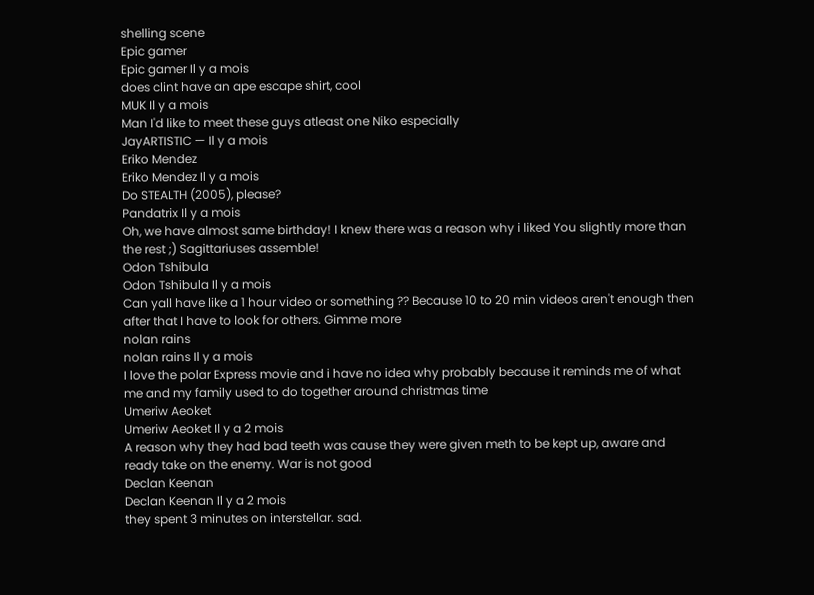shelling scene
Epic gamer
Epic gamer Il y a mois
does clint have an ape escape shirt, cool
MUK Il y a mois
Man I'd like to meet these guys atleast one Niko especially
JayARTISTIC — Il y a mois
Eriko Mendez
Eriko Mendez Il y a mois
Do STEALTH (2005), please?
Pandatrix Il y a mois
Oh, we have almost same birthday! I knew there was a reason why i liked You slightly more than the rest ;) Sagittariuses assemble!
Odon Tshibula
Odon Tshibula Il y a mois
Can yall have like a 1 hour video or something ?? Because 10 to 20 min videos aren't enough then after that I have to look for others. Gimme more
nolan rains
nolan rains Il y a mois
I love the polar Express movie and i have no idea why probably because it reminds me of what me and my family used to do together around christmas time
Umeriw Aeoket
Umeriw Aeoket Il y a 2 mois
A reason why they had bad teeth was cause they were given meth to be kept up, aware and ready take on the enemy. War is not good
Declan Keenan
Declan Keenan Il y a 2 mois
they spent 3 minutes on interstellar. sad.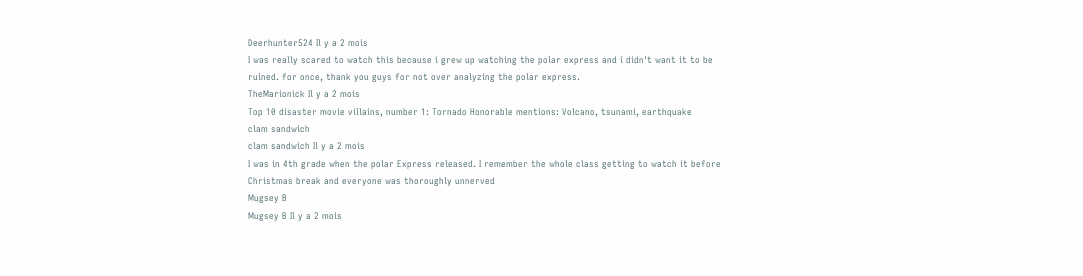Deerhunter524 Il y a 2 mois
I was really scared to watch this because i grew up watching the polar express and i didn't want it to be ruined. for once, thank you guys for not over analyzing the polar express.
TheMarionick Il y a 2 mois
Top 10 disaster movie villains, number 1: Tornado Honorable mentions: Volcano, tsunami, earthquake
clam sandwich
clam sandwich Il y a 2 mois
I was in 4th grade when the polar Express released. I remember the whole class getting to watch it before Christmas break and everyone was thoroughly unnerved
Mugsey B
Mugsey B Il y a 2 mois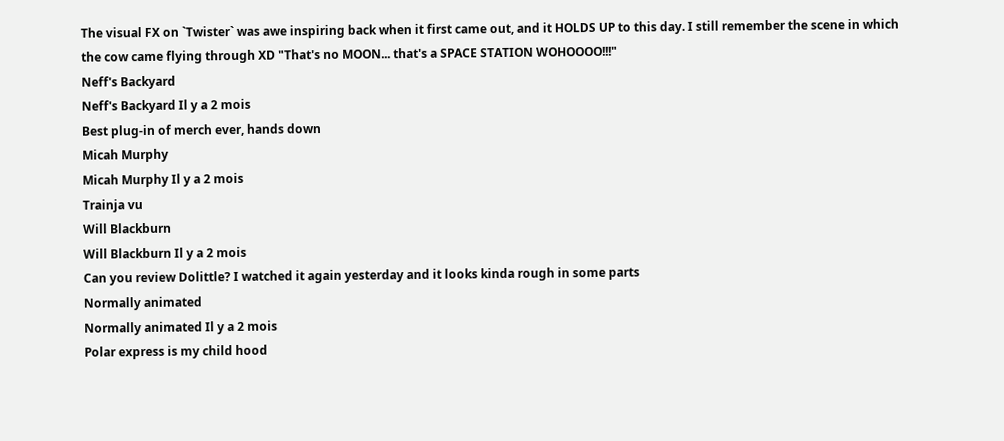The visual FX on `Twister` was awe inspiring back when it first came out, and it HOLDS UP to this day. I still remember the scene in which the cow came flying through XD "That's no MOON... that's a SPACE STATION WOHOOOO!!!"
Neff's Backyard
Neff's Backyard Il y a 2 mois
Best plug-in of merch ever, hands down
Micah Murphy
Micah Murphy Il y a 2 mois
Trainja vu
Will Blackburn
Will Blackburn Il y a 2 mois
Can you review Dolittle? I watched it again yesterday and it looks kinda rough in some parts
Normally animated
Normally animated Il y a 2 mois
Polar express is my child hood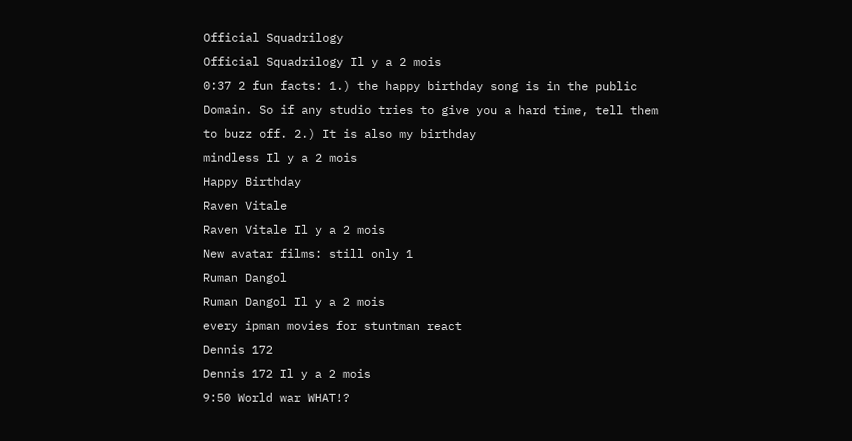Official Squadrilogy
Official Squadrilogy Il y a 2 mois
0:37 2 fun facts: 1.) the happy birthday song is in the public Domain. So if any studio tries to give you a hard time, tell them to buzz off. 2.) It is also my birthday
mindless Il y a 2 mois
Happy Birthday
Raven Vitale
Raven Vitale Il y a 2 mois
New avatar films: still only 1
Ruman Dangol
Ruman Dangol Il y a 2 mois
every ipman movies for stuntman react
Dennis 172
Dennis 172 Il y a 2 mois
9:50 World war WHAT!?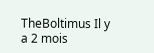TheBoltimus Il y a 2 mois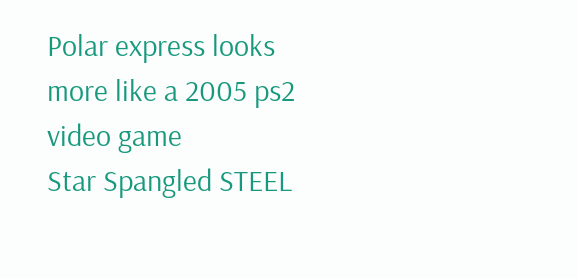Polar express looks more like a 2005 ps2 video game
Star Spangled STEEL